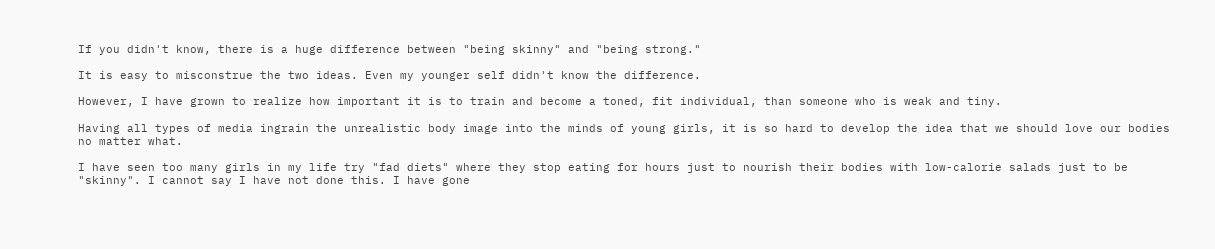If you didn't know, there is a huge difference between "being skinny" and "being strong."

It is easy to misconstrue the two ideas. Even my younger self didn't know the difference.

However, I have grown to realize how important it is to train and become a toned, fit individual, than someone who is weak and tiny.

Having all types of media ingrain the unrealistic body image into the minds of young girls, it is so hard to develop the idea that we should love our bodies no matter what.

I have seen too many girls in my life try "fad diets" where they stop eating for hours just to nourish their bodies with low-calorie salads just to be "skinny". I cannot say I have not done this. I have gone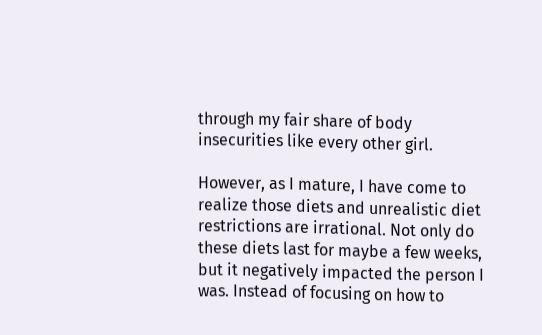through my fair share of body insecurities like every other girl.

However, as I mature, I have come to realize those diets and unrealistic diet restrictions are irrational. Not only do these diets last for maybe a few weeks, but it negatively impacted the person I was. Instead of focusing on how to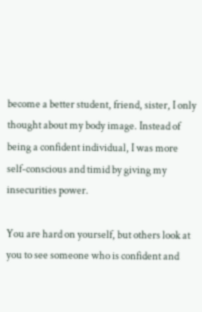become a better student, friend, sister, I only thought about my body image. Instead of being a confident individual, I was more self-conscious and timid by giving my insecurities power.

You are hard on yourself, but others look at you to see someone who is confident and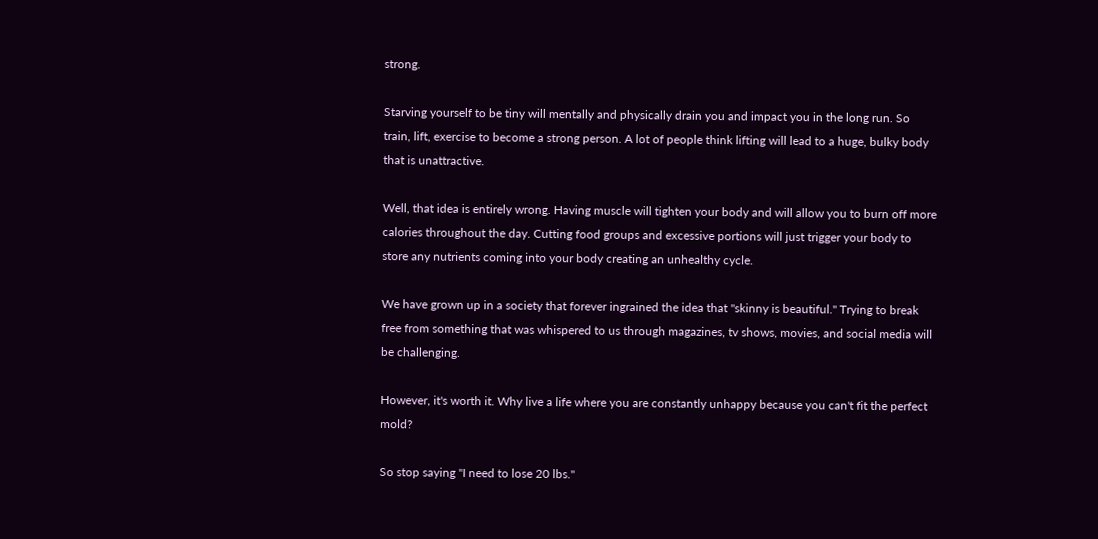strong.

Starving yourself to be tiny will mentally and physically drain you and impact you in the long run. So train, lift, exercise to become a strong person. A lot of people think lifting will lead to a huge, bulky body that is unattractive.

Well, that idea is entirely wrong. Having muscle will tighten your body and will allow you to burn off more calories throughout the day. Cutting food groups and excessive portions will just trigger your body to store any nutrients coming into your body creating an unhealthy cycle.

We have grown up in a society that forever ingrained the idea that "skinny is beautiful." Trying to break free from something that was whispered to us through magazines, tv shows, movies, and social media will be challenging.

However, it's worth it. Why live a life where you are constantly unhappy because you can't fit the perfect mold?

So stop saying "I need to lose 20 lbs."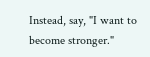Instead, say, "I want to become stronger."